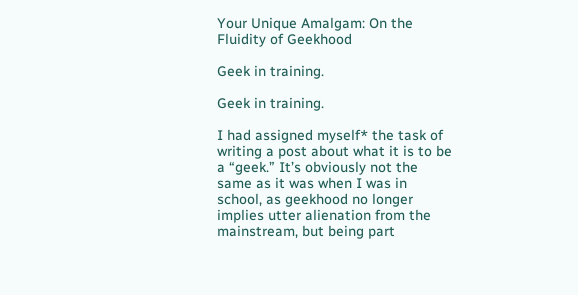Your Unique Amalgam: On the Fluidity of Geekhood

Geek in training.

Geek in training.

I had assigned myself* the task of writing a post about what it is to be a “geek.” It’s obviously not the same as it was when I was in school, as geekhood no longer implies utter alienation from the mainstream, but being part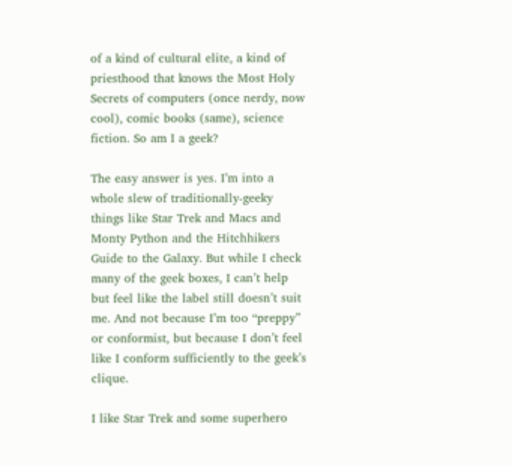of a kind of cultural elite, a kind of priesthood that knows the Most Holy Secrets of computers (once nerdy, now cool), comic books (same), science fiction. So am I a geek?

The easy answer is yes. I’m into a whole slew of traditionally-geeky things like Star Trek and Macs and Monty Python and the Hitchhikers Guide to the Galaxy. But while I check many of the geek boxes, I can’t help but feel like the label still doesn’t suit me. And not because I’m too “preppy” or conformist, but because I don’t feel like I conform sufficiently to the geek’s clique.

I like Star Trek and some superhero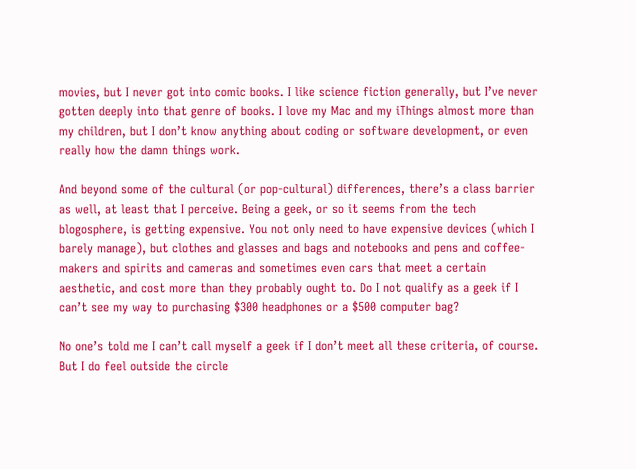movies, but I never got into comic books. I like science fiction generally, but I’ve never gotten deeply into that genre of books. I love my Mac and my iThings almost more than my children, but I don’t know anything about coding or software development, or even really how the damn things work.

And beyond some of the cultural (or pop-cultural) differences, there’s a class barrier as well, at least that I perceive. Being a geek, or so it seems from the tech blogosphere, is getting expensive. You not only need to have expensive devices (which I barely manage), but clothes and glasses and bags and notebooks and pens and coffee-makers and spirits and cameras and sometimes even cars that meet a certain aesthetic, and cost more than they probably ought to. Do I not qualify as a geek if I can’t see my way to purchasing $300 headphones or a $500 computer bag?

No one’s told me I can’t call myself a geek if I don’t meet all these criteria, of course. But I do feel outside the circle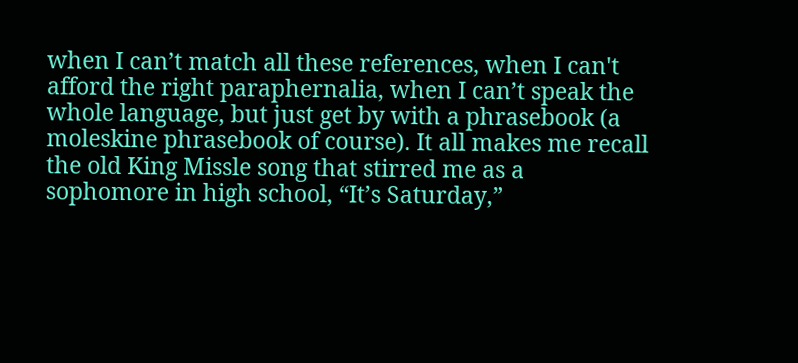when I can’t match all these references, when I can't afford the right paraphernalia, when I can’t speak the whole language, but just get by with a phrasebook (a moleskine phrasebook of course). It all makes me recall the old King Missle song that stirred me as a sophomore in high school, “It’s Saturday,”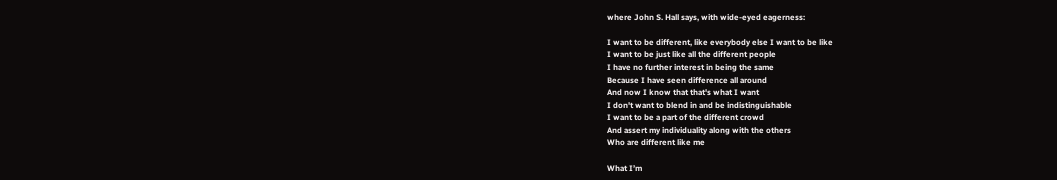where John S. Hall says, with wide-eyed eagerness:

I want to be different, like everybody else I want to be like
I want to be just like all the different people
I have no further interest in being the same
Because I have seen difference all around
And now I know that that's what I want
I don't want to blend in and be indistinguishable
I want to be a part of the different crowd
And assert my individuality along with the others
Who are different like me

What I’m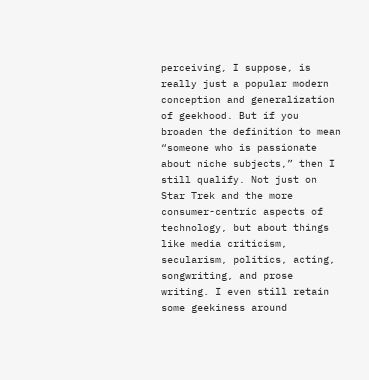perceiving, I suppose, is really just a popular modern conception and generalization of geekhood. But if you broaden the definition to mean “someone who is passionate about niche subjects,” then I still qualify. Not just on Star Trek and the more consumer-centric aspects of technology, but about things like media criticism, secularism, politics, acting, songwriting, and prose writing. I even still retain some geekiness around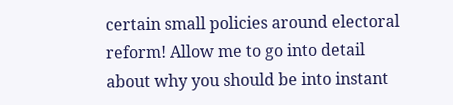certain small policies around electoral reform! Allow me to go into detail about why you should be into instant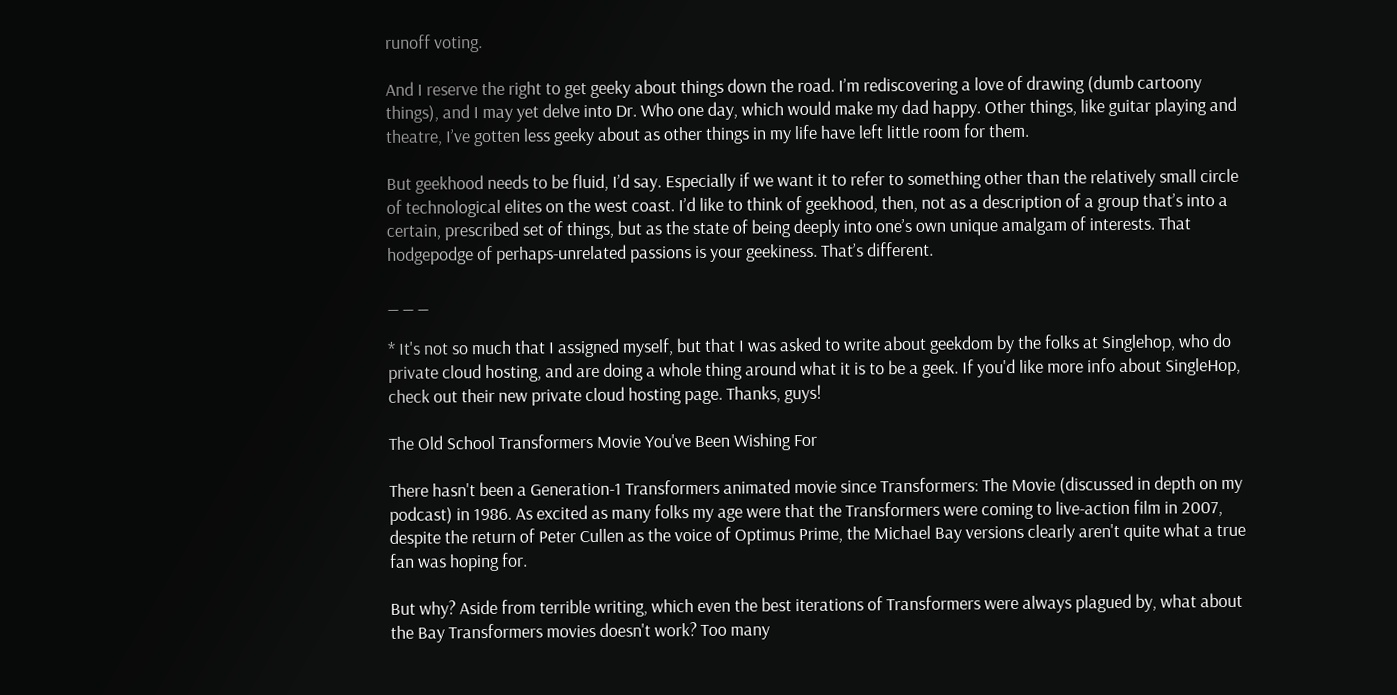runoff voting.

And I reserve the right to get geeky about things down the road. I’m rediscovering a love of drawing (dumb cartoony things), and I may yet delve into Dr. Who one day, which would make my dad happy. Other things, like guitar playing and theatre, I’ve gotten less geeky about as other things in my life have left little room for them.

But geekhood needs to be fluid, I’d say. Especially if we want it to refer to something other than the relatively small circle of technological elites on the west coast. I’d like to think of geekhood, then, not as a description of a group that’s into a certain, prescribed set of things, but as the state of being deeply into one’s own unique amalgam of interests. That hodgepodge of perhaps-unrelated passions is your geekiness. That’s different.

_ _ _

* It's not so much that I assigned myself, but that I was asked to write about geekdom by the folks at Singlehop, who do private cloud hosting, and are doing a whole thing around what it is to be a geek. If you'd like more info about SingleHop, check out their new private cloud hosting page. Thanks, guys!

The Old School Transformers Movie You've Been Wishing For

There hasn't been a Generation-1 Transformers animated movie since Transformers: The Movie (discussed in depth on my podcast) in 1986. As excited as many folks my age were that the Transformers were coming to live-action film in 2007, despite the return of Peter Cullen as the voice of Optimus Prime, the Michael Bay versions clearly aren't quite what a true fan was hoping for.

But why? Aside from terrible writing, which even the best iterations of Transformers were always plagued by, what about the Bay Transformers movies doesn't work? Too many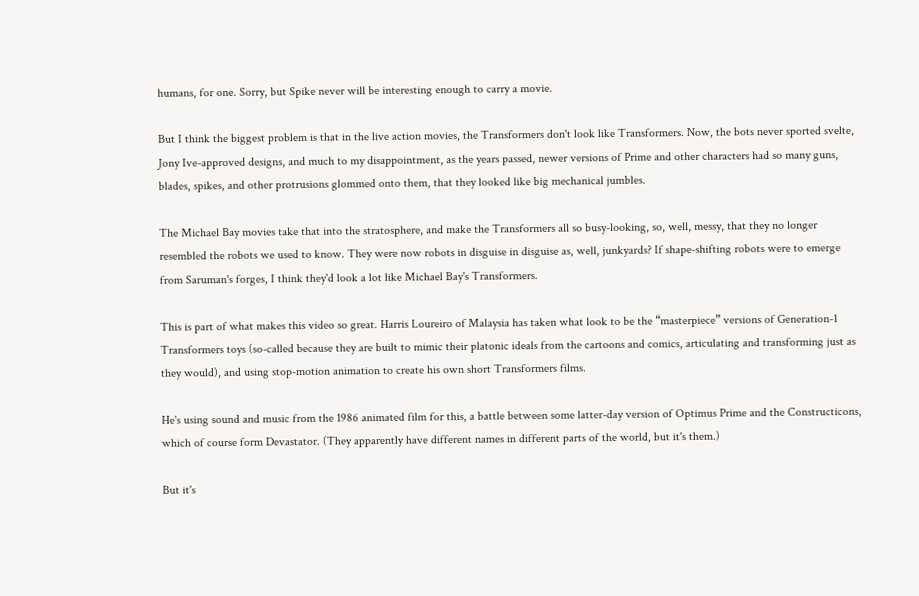humans, for one. Sorry, but Spike never will be interesting enough to carry a movie.

But I think the biggest problem is that in the live action movies, the Transformers don't look like Transformers. Now, the bots never sported svelte, Jony Ive-approved designs, and much to my disappointment, as the years passed, newer versions of Prime and other characters had so many guns, blades, spikes, and other protrusions glommed onto them, that they looked like big mechanical jumbles.

The Michael Bay movies take that into the stratosphere, and make the Transformers all so busy-looking, so, well, messy, that they no longer resembled the robots we used to know. They were now robots in disguise in disguise as, well, junkyards? If shape-shifting robots were to emerge from Saruman's forges, I think they'd look a lot like Michael Bay's Transformers.

This is part of what makes this video so great. Harris Loureiro of Malaysia has taken what look to be the “masterpiece” versions of Generation-1 Transformers toys (so-called because they are built to mimic their platonic ideals from the cartoons and comics, articulating and transforming just as they would), and using stop-motion animation to create his own short Transformers films.

He's using sound and music from the 1986 animated film for this, a battle between some latter-day version of Optimus Prime and the Constructicons, which of course form Devastator. (They apparently have different names in different parts of the world, but it's them.)

But it's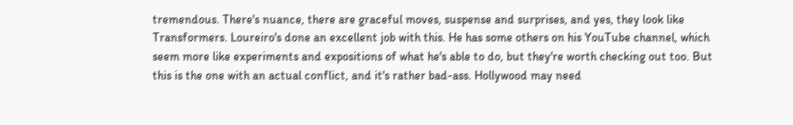tremendous. There's nuance, there are graceful moves, suspense and surprises, and yes, they look like Transformers. Loureiro's done an excellent job with this. He has some others on his YouTube channel, which seem more like experiments and expositions of what he's able to do, but they're worth checking out too. But this is the one with an actual conflict, and it's rather bad-ass. Hollywood may need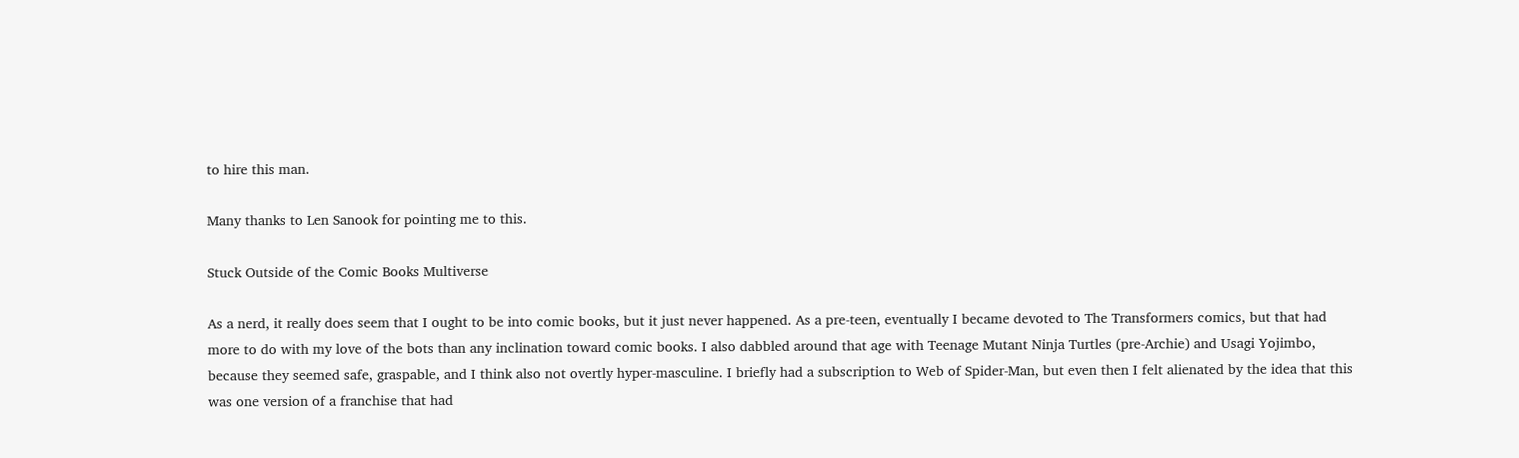to hire this man.

Many thanks to Len Sanook for pointing me to this.

Stuck Outside of the Comic Books Multiverse

As a nerd, it really does seem that I ought to be into comic books, but it just never happened. As a pre-teen, eventually I became devoted to The Transformers comics, but that had more to do with my love of the bots than any inclination toward comic books. I also dabbled around that age with Teenage Mutant Ninja Turtles (pre-Archie) and Usagi Yojimbo, because they seemed safe, graspable, and I think also not overtly hyper-masculine. I briefly had a subscription to Web of Spider-Man, but even then I felt alienated by the idea that this was one version of a franchise that had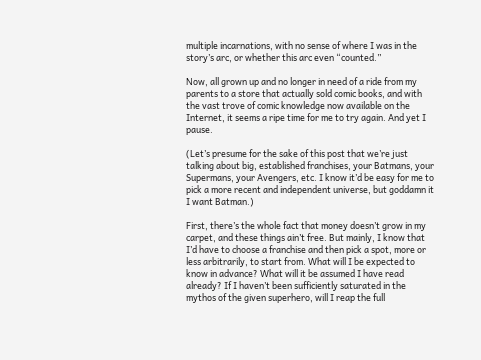multiple incarnations, with no sense of where I was in the story’s arc, or whether this arc even “counted.”

Now, all grown up and no longer in need of a ride from my parents to a store that actually sold comic books, and with the vast trove of comic knowledge now available on the Internet, it seems a ripe time for me to try again. And yet I pause.

(Let’s presume for the sake of this post that we’re just talking about big, established franchises, your Batmans, your Supermans, your Avengers, etc. I know it’d be easy for me to pick a more recent and independent universe, but goddamn it I want Batman.)

First, there’s the whole fact that money doesn’t grow in my carpet, and these things ain’t free. But mainly, I know that I’d have to choose a franchise and then pick a spot, more or less arbitrarily, to start from. What will I be expected to know in advance? What will it be assumed I have read already? If I haven’t been sufficiently saturated in the mythos of the given superhero, will I reap the full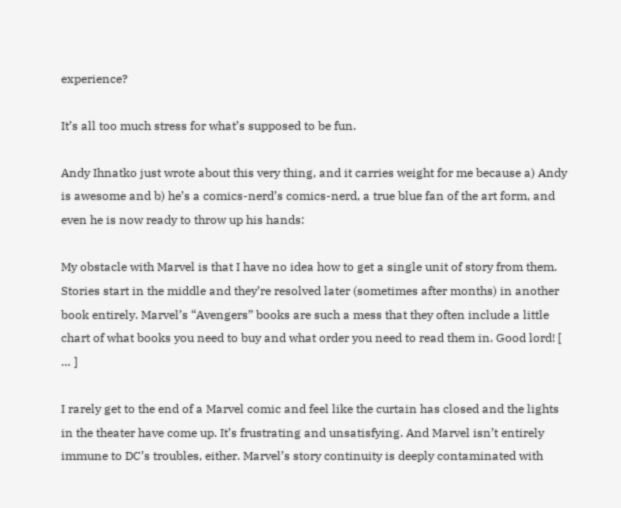experience?

It’s all too much stress for what’s supposed to be fun.

Andy Ihnatko just wrote about this very thing, and it carries weight for me because a) Andy is awesome and b) he’s a comics-nerd’s comics-nerd, a true blue fan of the art form, and even he is now ready to throw up his hands:

My obstacle with Marvel is that I have no idea how to get a single unit of story from them. Stories start in the middle and they’re resolved later (sometimes after months) in another book entirely. Marvel’s “Avengers” books are such a mess that they often include a little chart of what books you need to buy and what order you need to read them in. Good lord! [ … ]

I rarely get to the end of a Marvel comic and feel like the curtain has closed and the lights in the theater have come up. It’s frustrating and unsatisfying. And Marvel isn’t entirely immune to DC’s troubles, either. Marvel’s story continuity is deeply contaminated with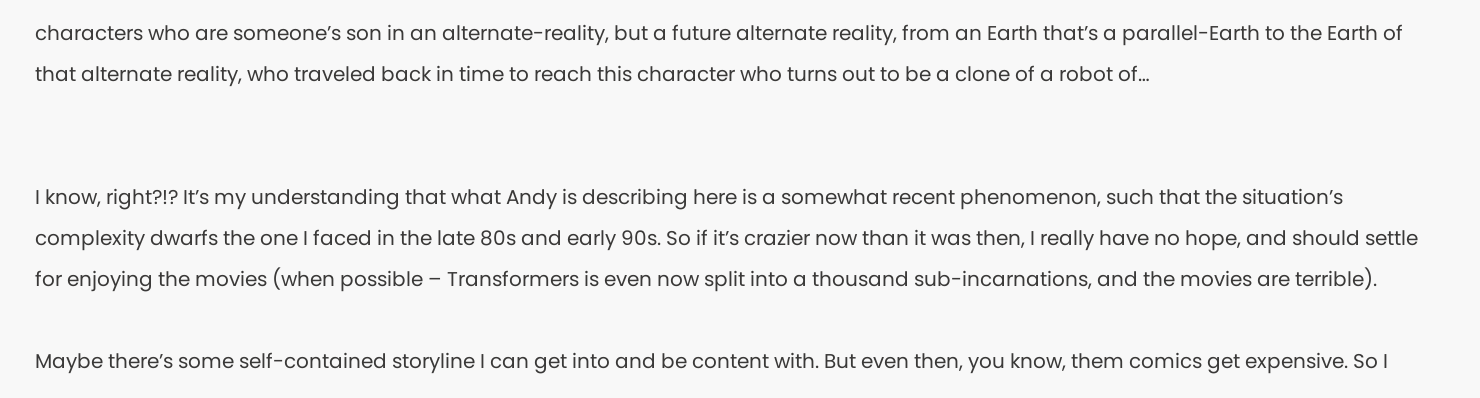characters who are someone’s son in an alternate-reality, but a future alternate reality, from an Earth that’s a parallel-Earth to the Earth of that alternate reality, who traveled back in time to reach this character who turns out to be a clone of a robot of…


I know, right?!? It’s my understanding that what Andy is describing here is a somewhat recent phenomenon, such that the situation’s complexity dwarfs the one I faced in the late 80s and early 90s. So if it’s crazier now than it was then, I really have no hope, and should settle for enjoying the movies (when possible – Transformers is even now split into a thousand sub-incarnations, and the movies are terrible).

Maybe there’s some self-contained storyline I can get into and be content with. But even then, you know, them comics get expensive. So I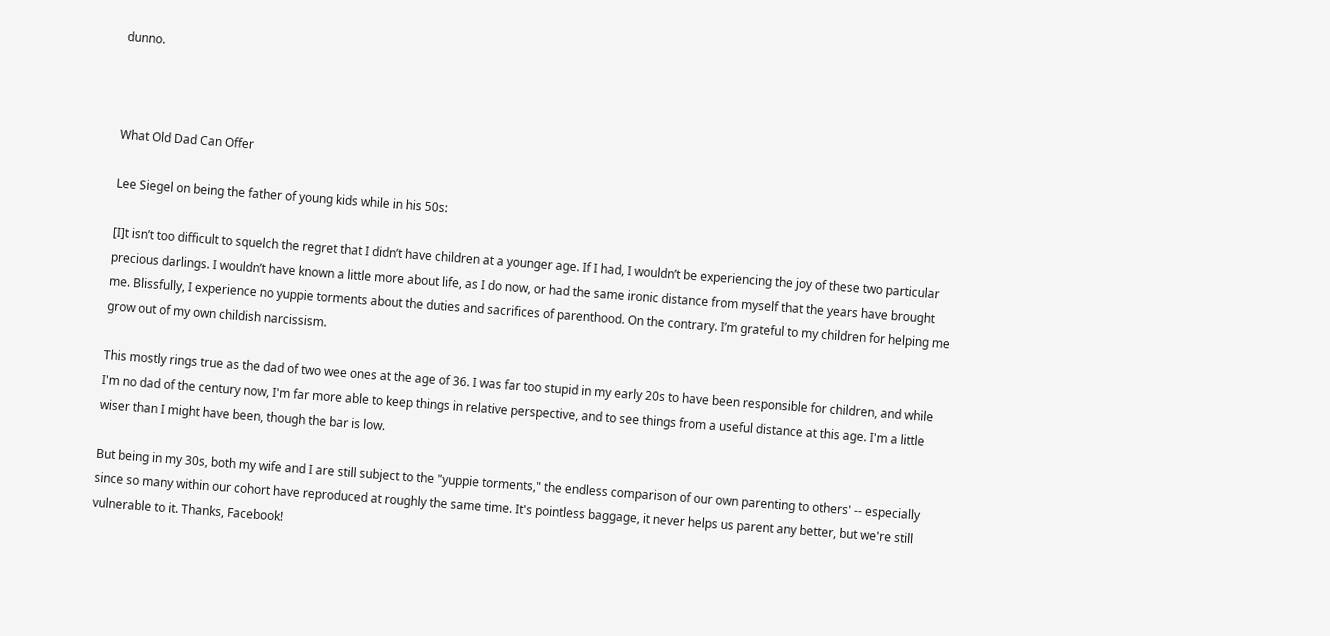dunno.



What Old Dad Can Offer

Lee Siegel on being the father of young kids while in his 50s:

[I]t isn’t too difficult to squelch the regret that I didn’t have children at a younger age. If I had, I wouldn’t be experiencing the joy of these two particular precious darlings. I wouldn’t have known a little more about life, as I do now, or had the same ironic distance from myself that the years have brought me. Blissfully, I experience no yuppie torments about the duties and sacrifices of parenthood. On the contrary. I’m grateful to my children for helping me grow out of my own childish narcissism.

This mostly rings true as the dad of two wee ones at the age of 36. I was far too stupid in my early 20s to have been responsible for children, and while I'm no dad of the century now, I'm far more able to keep things in relative perspective, and to see things from a useful distance at this age. I'm a little wiser than I might have been, though the bar is low.

But being in my 30s, both my wife and I are still subject to the "yuppie torments," the endless comparison of our own parenting to others' -- especially since so many within our cohort have reproduced at roughly the same time. It's pointless baggage, it never helps us parent any better, but we're still vulnerable to it. Thanks, Facebook!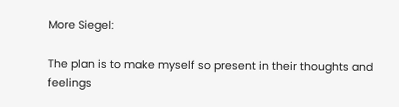More Siegel:

The plan is to make myself so present in their thoughts and feelings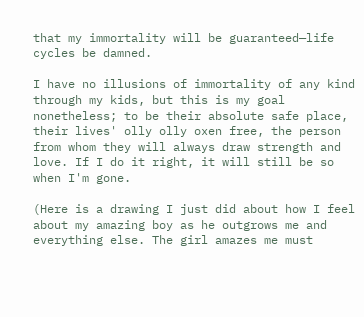that my immortality will be guaranteed—life cycles be damned.

I have no illusions of immortality of any kind through my kids, but this is my goal nonetheless; to be their absolute safe place, their lives' olly olly oxen free, the person from whom they will always draw strength and love. If I do it right, it will still be so when I'm gone.

(Here is a drawing I just did about how I feel about my amazing boy as he outgrows me and everything else. The girl amazes me must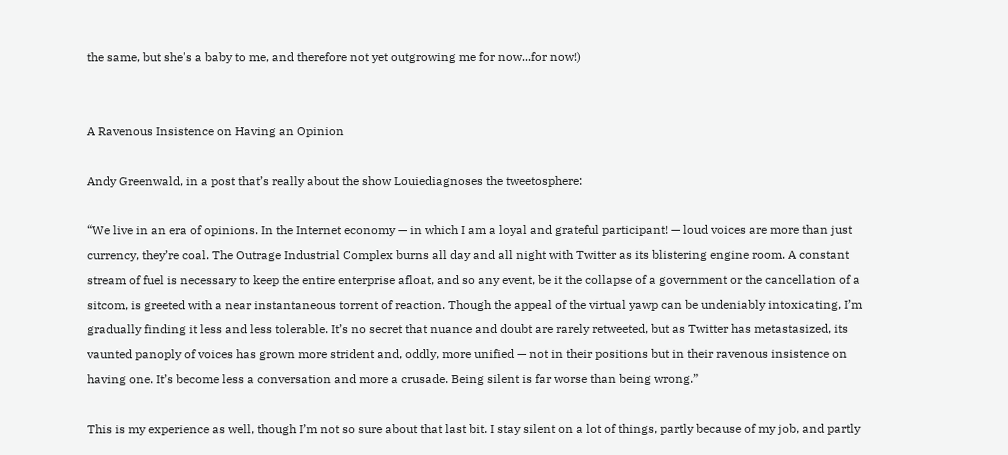the same, but she's a baby to me, and therefore not yet outgrowing me for now...for now!)


A Ravenous Insistence on Having an Opinion

Andy Greenwald, in a post that’s really about the show Louiediagnoses the tweetosphere:

“We live in an era of opinions. In the Internet economy — in which I am a loyal and grateful participant! — loud voices are more than just currency, they’re coal. The Outrage Industrial Complex burns all day and all night with Twitter as its blistering engine room. A constant stream of fuel is necessary to keep the entire enterprise afloat, and so any event, be it the collapse of a government or the cancellation of a sitcom, is greeted with a near instantaneous torrent of reaction. Though the appeal of the virtual yawp can be undeniably intoxicating, I’m gradually finding it less and less tolerable. It’s no secret that nuance and doubt are rarely retweeted, but as Twitter has metastasized, its vaunted panoply of voices has grown more strident and, oddly, more unified — not in their positions but in their ravenous insistence on having one. It’s become less a conversation and more a crusade. Being silent is far worse than being wrong.”

This is my experience as well, though I’m not so sure about that last bit. I stay silent on a lot of things, partly because of my job, and partly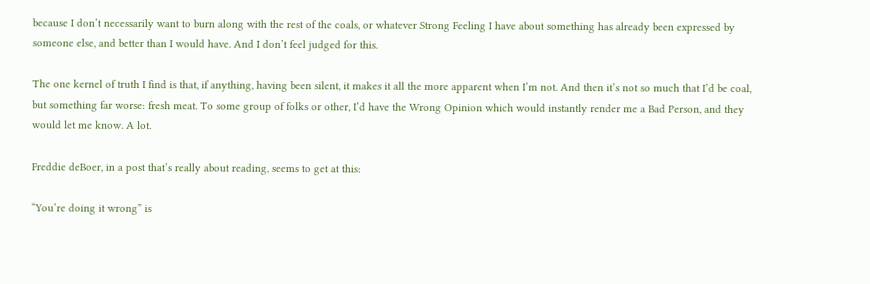because I don’t necessarily want to burn along with the rest of the coals, or whatever Strong Feeling I have about something has already been expressed by someone else, and better than I would have. And I don’t feel judged for this.

The one kernel of truth I find is that, if anything, having been silent, it makes it all the more apparent when I’m not. And then it’s not so much that I’d be coal, but something far worse: fresh meat. To some group of folks or other, I’d have the Wrong Opinion which would instantly render me a Bad Person, and they would let me know. A lot.

Freddie deBoer, in a post that’s really about reading, seems to get at this:

“You’re doing it wrong” is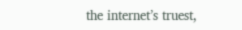the internet’s truest,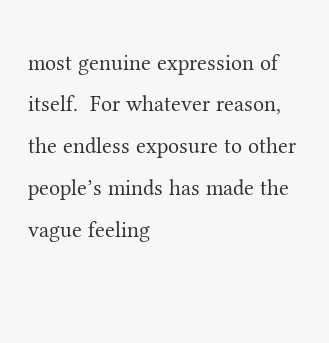most genuine expression of itself.  For whatever reason, the endless exposure to other people’s minds has made the vague feeling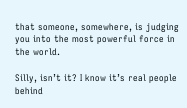that someone, somewhere, is judging you into the most powerful force in the world.

Silly, isn’t it? I know it’s real people behind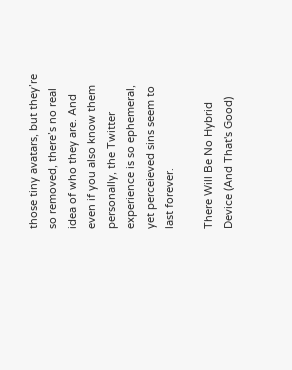those tiny avatars, but they’re so removed, there’s no real idea of who they are. And even if you also know them personally, the Twitter experience is so ephemeral, yet perceieved sins seem to last forever.

There Will Be No Hybrid Device (And That's Good)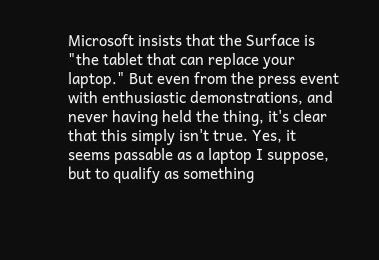Microsoft insists that the Surface is "the tablet that can replace your laptop." But even from the press event with enthusiastic demonstrations, and never having held the thing, it's clear that this simply isn't true. Yes, it seems passable as a laptop I suppose, but to qualify as something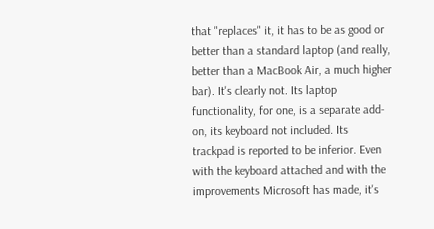that "replaces" it, it has to be as good or better than a standard laptop (and really, better than a MacBook Air, a much higher bar). It's clearly not. Its laptop functionality, for one, is a separate add-on, its keyboard not included. Its trackpad is reported to be inferior. Even with the keyboard attached and with the improvements Microsoft has made, it's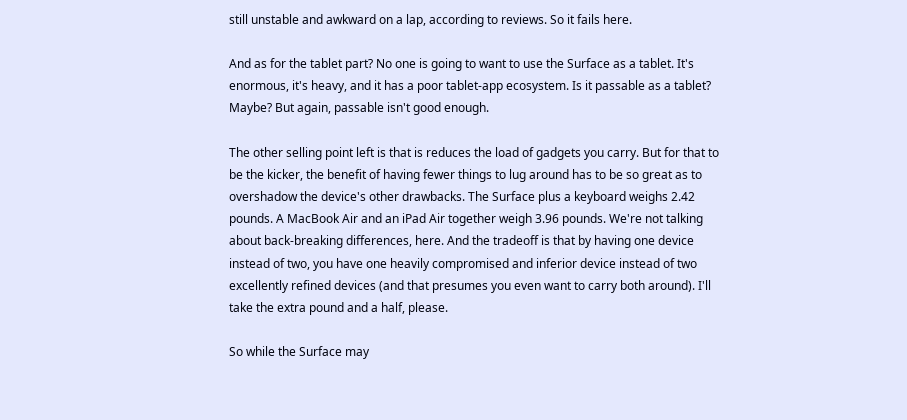still unstable and awkward on a lap, according to reviews. So it fails here.

And as for the tablet part? No one is going to want to use the Surface as a tablet. It's enormous, it's heavy, and it has a poor tablet-app ecosystem. Is it passable as a tablet? Maybe? But again, passable isn't good enough.

The other selling point left is that is reduces the load of gadgets you carry. But for that to be the kicker, the benefit of having fewer things to lug around has to be so great as to overshadow the device's other drawbacks. The Surface plus a keyboard weighs 2.42 pounds. A MacBook Air and an iPad Air together weigh 3.96 pounds. We're not talking about back-breaking differences, here. And the tradeoff is that by having one device instead of two, you have one heavily compromised and inferior device instead of two excellently refined devices (and that presumes you even want to carry both around). I'll take the extra pound and a half, please.

So while the Surface may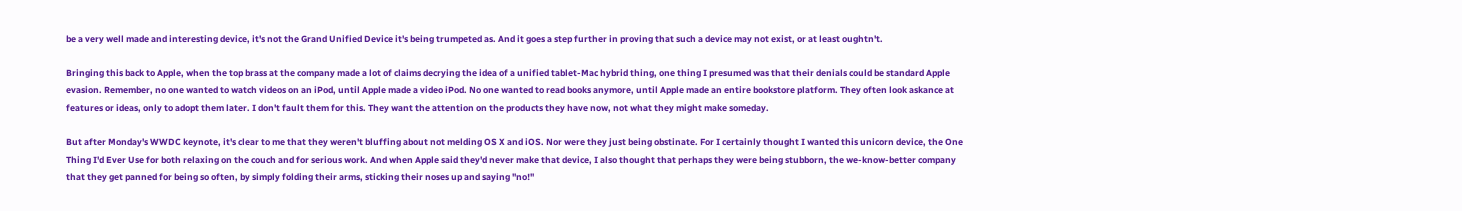be a very well made and interesting device, it's not the Grand Unified Device it's being trumpeted as. And it goes a step further in proving that such a device may not exist, or at least oughtn't.

Bringing this back to Apple, when the top brass at the company made a lot of claims decrying the idea of a unified tablet-Mac hybrid thing, one thing I presumed was that their denials could be standard Apple evasion. Remember, no one wanted to watch videos on an iPod, until Apple made a video iPod. No one wanted to read books anymore, until Apple made an entire bookstore platform. They often look askance at features or ideas, only to adopt them later. I don't fault them for this. They want the attention on the products they have now, not what they might make someday.

But after Monday's WWDC keynote, it's clear to me that they weren't bluffing about not melding OS X and iOS. Nor were they just being obstinate. For I certainly thought I wanted this unicorn device, the One Thing I'd Ever Use for both relaxing on the couch and for serious work. And when Apple said they'd never make that device, I also thought that perhaps they were being stubborn, the we-know-better company that they get panned for being so often, by simply folding their arms, sticking their noses up and saying "no!"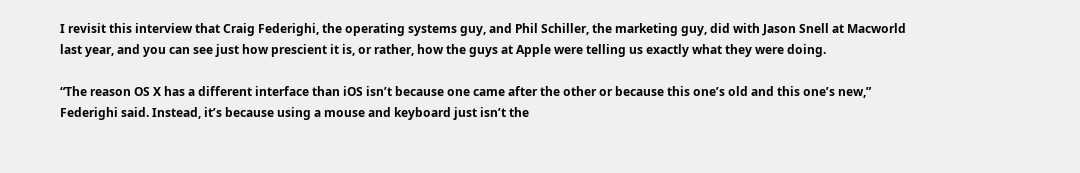I revisit this interview that Craig Federighi, the operating systems guy, and Phil Schiller, the marketing guy, did with Jason Snell at Macworld last year, and you can see just how prescient it is, or rather, how the guys at Apple were telling us exactly what they were doing.

“The reason OS X has a different interface than iOS isn’t because one came after the other or because this one’s old and this one’s new,” Federighi said. Instead, it’s because using a mouse and keyboard just isn’t the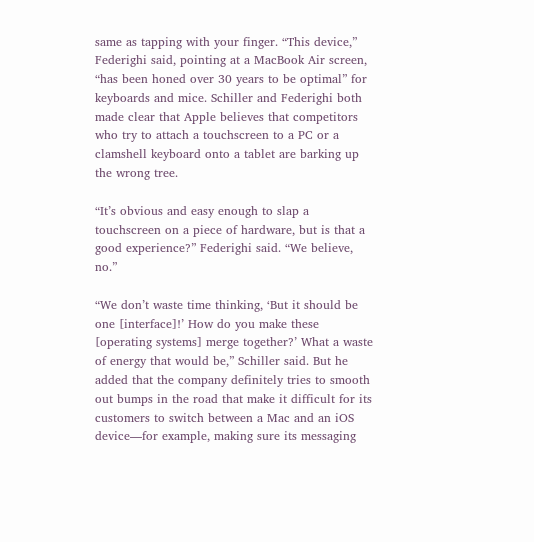same as tapping with your finger. “This device,” Federighi said, pointing at a MacBook Air screen, “has been honed over 30 years to be optimal” for keyboards and mice. Schiller and Federighi both made clear that Apple believes that competitors who try to attach a touchscreen to a PC or a clamshell keyboard onto a tablet are barking up the wrong tree.

“It’s obvious and easy enough to slap a touchscreen on a piece of hardware, but is that a good experience?” Federighi said. “We believe, no.”

“We don’t waste time thinking, ‘But it should be one [interface]!’ How do you make these [operating systems] merge together?’ What a waste of energy that would be,” Schiller said. But he added that the company definitely tries to smooth out bumps in the road that make it difficult for its customers to switch between a Mac and an iOS device—for example, making sure its messaging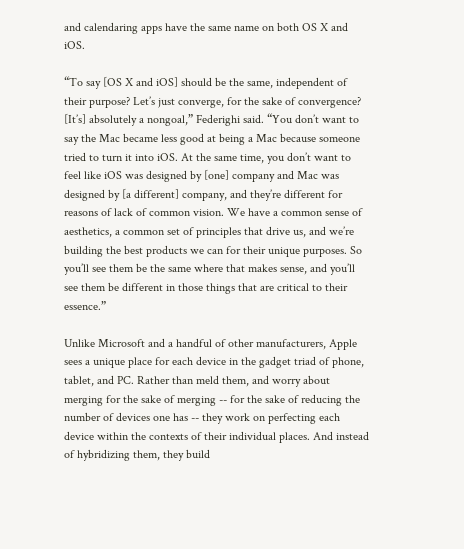and calendaring apps have the same name on both OS X and iOS.

“To say [OS X and iOS] should be the same, independent of their purpose? Let’s just converge, for the sake of convergence? [It’s] absolutely a nongoal,” Federighi said. “You don’t want to say the Mac became less good at being a Mac because someone tried to turn it into iOS. At the same time, you don’t want to feel like iOS was designed by [one] company and Mac was designed by [a different] company, and they’re different for reasons of lack of common vision. We have a common sense of aesthetics, a common set of principles that drive us, and we’re building the best products we can for their unique purposes. So you’ll see them be the same where that makes sense, and you’ll see them be different in those things that are critical to their essence.”

Unlike Microsoft and a handful of other manufacturers, Apple sees a unique place for each device in the gadget triad of phone, tablet, and PC. Rather than meld them, and worry about merging for the sake of merging -- for the sake of reducing the number of devices one has -- they work on perfecting each device within the contexts of their individual places. And instead of hybridizing them, they build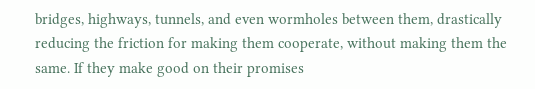bridges, highways, tunnels, and even wormholes between them, drastically reducing the friction for making them cooperate, without making them the same. If they make good on their promises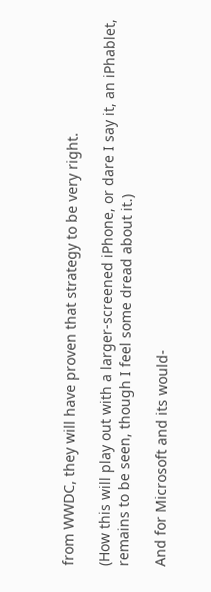from WWDC, they will have proven that strategy to be very right.

(How this will play out with a larger-screened iPhone, or dare I say it, an iPhablet, remains to be seen, though I feel some dread about it.)

And for Microsoft and its would-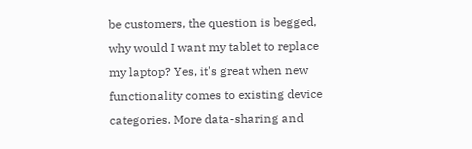be customers, the question is begged, why would I want my tablet to replace my laptop? Yes, it's great when new functionality comes to existing device categories. More data-sharing and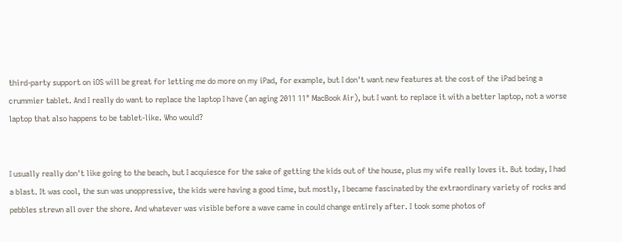third-party support on iOS will be great for letting me do more on my iPad, for example, but I don't want new features at the cost of the iPad being a crummier tablet. And I really do want to replace the laptop I have (an aging 2011 11" MacBook Air), but I want to replace it with a better laptop, not a worse laptop that also happens to be tablet-like. Who would?


I usually really don't like going to the beach, but I acquiesce for the sake of getting the kids out of the house, plus my wife really loves it. But today, I had a blast. It was cool, the sun was unoppressive, the kids were having a good time, but mostly, I became fascinated by the extraordinary variety of rocks and pebbles strewn all over the shore. And whatever was visible before a wave came in could change entirely after. I took some photos of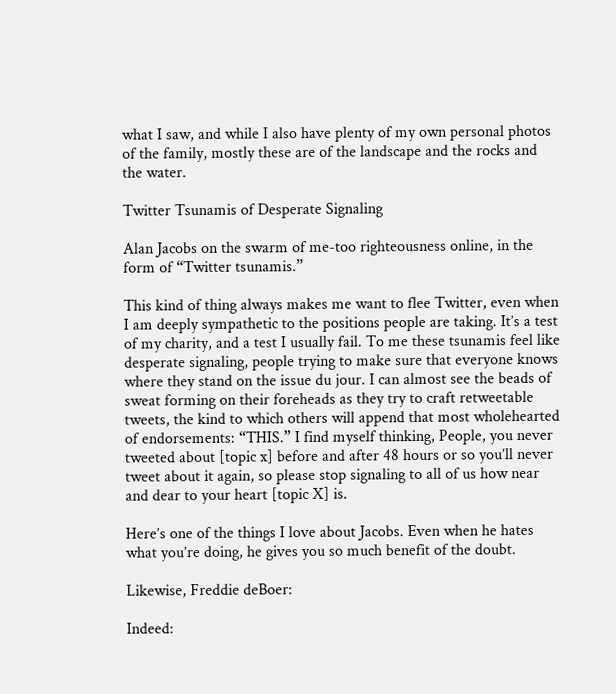what I saw, and while I also have plenty of my own personal photos of the family, mostly these are of the landscape and the rocks and the water.

Twitter Tsunamis of Desperate Signaling

Alan Jacobs on the swarm of me-too righteousness online, in the form of “Twitter tsunamis.”

This kind of thing always makes me want to flee Twitter, even when I am deeply sympathetic to the positions people are taking. It’s a test of my charity, and a test I usually fail. To me these tsunamis feel like desperate signaling, people trying to make sure that everyone knows where they stand on the issue du jour. I can almost see the beads of sweat forming on their foreheads as they try to craft retweetable tweets, the kind to which others will append that most wholehearted of endorsements: “THIS.” I find myself thinking, People, you never tweeted about [topic x] before and after 48 hours or so you’ll never tweet about it again, so please stop signaling to all of us how near and dear to your heart [topic X] is.

Here’s one of the things I love about Jacobs. Even when he hates what you’re doing, he gives you so much benefit of the doubt.

Likewise, Freddie deBoer:

Indeed: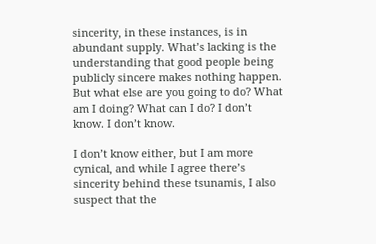sincerity, in these instances, is in abundant supply. What’s lacking is the understanding that good people being publicly sincere makes nothing happen. But what else are you going to do? What am I doing? What can I do? I don’t know. I don’t know.

I don’t know either, but I am more cynical, and while I agree there’s sincerity behind these tsunamis, I also suspect that the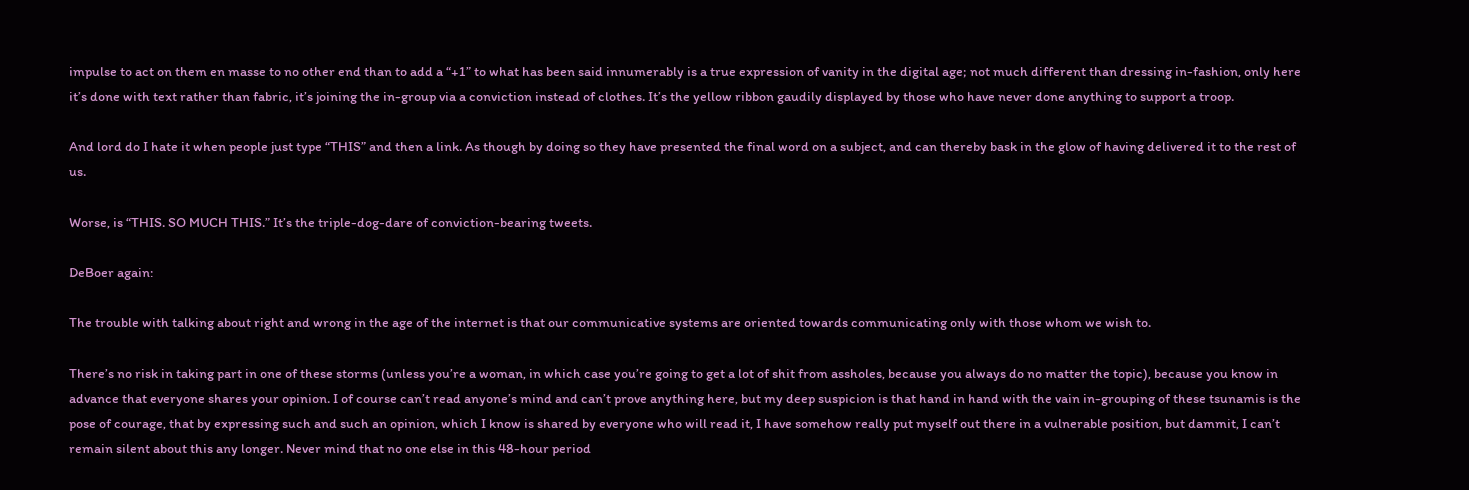impulse to act on them en masse to no other end than to add a “+1” to what has been said innumerably is a true expression of vanity in the digital age; not much different than dressing in-fashion, only here it’s done with text rather than fabric, it’s joining the in-group via a conviction instead of clothes. It’s the yellow ribbon gaudily displayed by those who have never done anything to support a troop.

And lord do I hate it when people just type “THIS” and then a link. As though by doing so they have presented the final word on a subject, and can thereby bask in the glow of having delivered it to the rest of us.

Worse, is “THIS. SO MUCH THIS.” It’s the triple-dog-dare of conviction-bearing tweets.

DeBoer again:

The trouble with talking about right and wrong in the age of the internet is that our communicative systems are oriented towards communicating only with those whom we wish to.

There’s no risk in taking part in one of these storms (unless you’re a woman, in which case you’re going to get a lot of shit from assholes, because you always do no matter the topic), because you know in advance that everyone shares your opinion. I of course can’t read anyone’s mind and can’t prove anything here, but my deep suspicion is that hand in hand with the vain in-grouping of these tsunamis is the pose of courage, that by expressing such and such an opinion, which I know is shared by everyone who will read it, I have somehow really put myself out there in a vulnerable position, but dammit, I can’t remain silent about this any longer. Never mind that no one else in this 48-hour period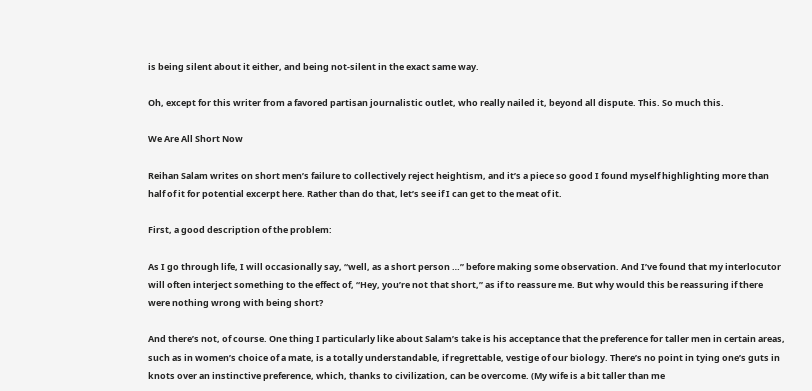is being silent about it either, and being not-silent in the exact same way.

Oh, except for this writer from a favored partisan journalistic outlet, who really nailed it, beyond all dispute. This. So much this.

We Are All Short Now

Reihan Salam writes on short men’s failure to collectively reject heightism, and it’s a piece so good I found myself highlighting more than half of it for potential excerpt here. Rather than do that, let’s see if I can get to the meat of it.

First, a good description of the problem:

As I go through life, I will occasionally say, “well, as a short person …” before making some observation. And I’ve found that my interlocutor will often interject something to the effect of, “Hey, you’re not that short,” as if to reassure me. But why would this be reassuring if there were nothing wrong with being short?

And there’s not, of course. One thing I particularly like about Salam’s take is his acceptance that the preference for taller men in certain areas, such as in women’s choice of a mate, is a totally understandable, if regrettable, vestige of our biology. There’s no point in tying one’s guts in knots over an instinctive preference, which, thanks to civilization, can be overcome. (My wife is a bit taller than me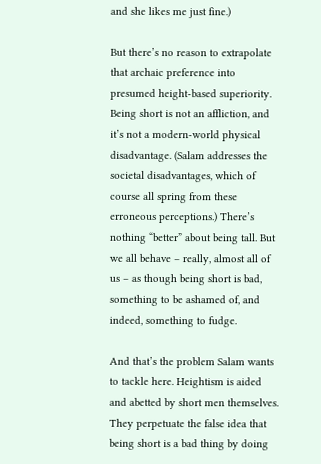and she likes me just fine.)

But there’s no reason to extrapolate that archaic preference into presumed height-based superiority. Being short is not an affliction, and it’s not a modern-world physical disadvantage. (Salam addresses the societal disadvantages, which of course all spring from these erroneous perceptions.) There’s nothing “better” about being tall. But we all behave – really, almost all of us – as though being short is bad, something to be ashamed of, and indeed, something to fudge.

And that’s the problem Salam wants to tackle here. Heightism is aided and abetted by short men themselves. They perpetuate the false idea that being short is a bad thing by doing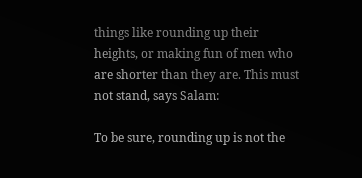things like rounding up their heights, or making fun of men who are shorter than they are. This must not stand, says Salam:

To be sure, rounding up is not the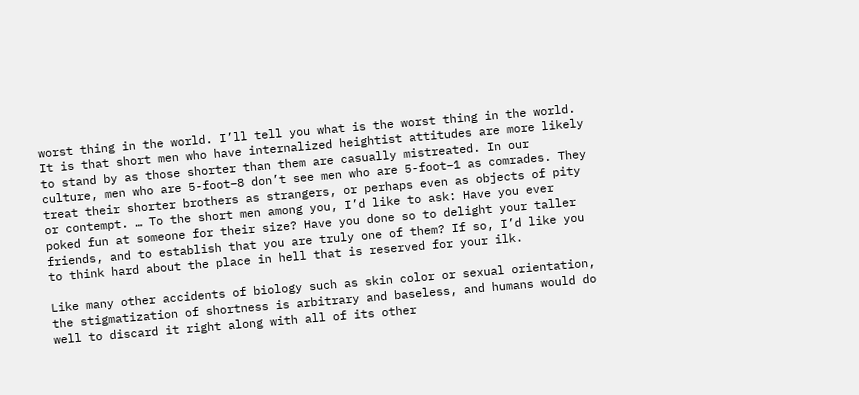worst thing in the world. I’ll tell you what is the worst thing in the world. It is that short men who have internalized heightist attitudes are more likely to stand by as those shorter than them are casually mistreated. In our culture, men who are 5-foot–8 don’t see men who are 5-foot–1 as comrades. They treat their shorter brothers as strangers, or perhaps even as objects of pity or contempt. … To the short men among you, I’d like to ask: Have you ever poked fun at someone for their size? Have you done so to delight your taller friends, and to establish that you are truly one of them? If so, I’d like you to think hard about the place in hell that is reserved for your ilk.

Like many other accidents of biology such as skin color or sexual orientation, the stigmatization of shortness is arbitrary and baseless, and humans would do well to discard it right along with all of its other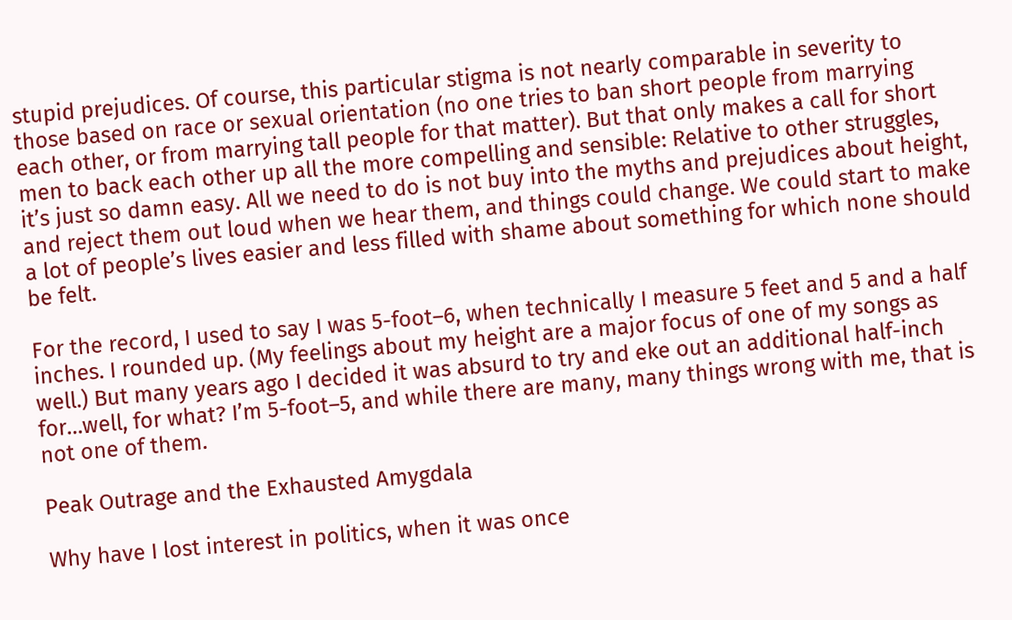stupid prejudices. Of course, this particular stigma is not nearly comparable in severity to those based on race or sexual orientation (no one tries to ban short people from marrying each other, or from marrying tall people for that matter). But that only makes a call for short men to back each other up all the more compelling and sensible: Relative to other struggles, it’s just so damn easy. All we need to do is not buy into the myths and prejudices about height, and reject them out loud when we hear them, and things could change. We could start to make a lot of people’s lives easier and less filled with shame about something for which none should be felt.

For the record, I used to say I was 5-foot–6, when technically I measure 5 feet and 5 and a half inches. I rounded up. (My feelings about my height are a major focus of one of my songs as well.) But many years ago I decided it was absurd to try and eke out an additional half-inch for…well, for what? I’m 5-foot–5, and while there are many, many things wrong with me, that is not one of them.

Peak Outrage and the Exhausted Amygdala

Why have I lost interest in politics, when it was once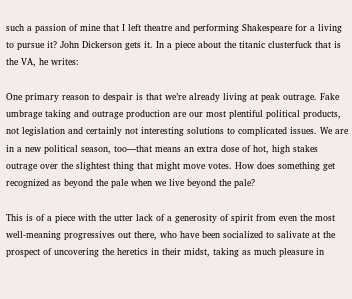such a passion of mine that I left theatre and performing Shakespeare for a living to pursue it? John Dickerson gets it. In a piece about the titanic clusterfuck that is the VA, he writes:

One primary reason to despair is that we’re already living at peak outrage. Fake umbrage taking and outrage production are our most plentiful political products, not legislation and certainly not interesting solutions to complicated issues. We are in a new political season, too—that means an extra dose of hot, high stakes outrage over the slightest thing that might move votes. How does something get recognized as beyond the pale when we live beyond the pale?

This is of a piece with the utter lack of a generosity of spirit from even the most well-meaning progressives out there, who have been socialized to salivate at the prospect of uncovering the heretics in their midst, taking as much pleasure in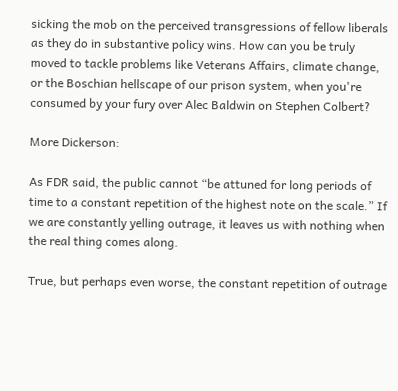sicking the mob on the perceived transgressions of fellow liberals as they do in substantive policy wins. How can you be truly moved to tackle problems like Veterans Affairs, climate change, or the Boschian hellscape of our prison system, when you're consumed by your fury over Alec Baldwin on Stephen Colbert?

More Dickerson:

As FDR said, the public cannot “be attuned for long periods of time to a constant repetition of the highest note on the scale.” If we are constantly yelling outrage, it leaves us with nothing when the real thing comes along.

True, but perhaps even worse, the constant repetition of outrage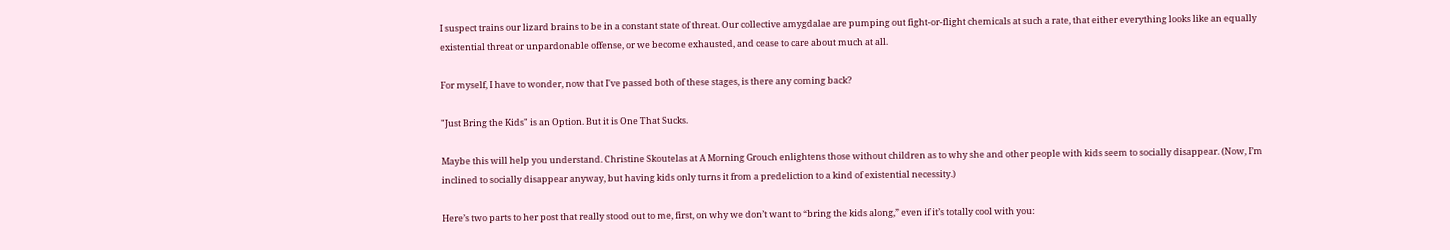I suspect trains our lizard brains to be in a constant state of threat. Our collective amygdalae are pumping out fight-or-flight chemicals at such a rate, that either everything looks like an equally existential threat or unpardonable offense, or we become exhausted, and cease to care about much at all.

For myself, I have to wonder, now that I've passed both of these stages, is there any coming back?

"Just Bring the Kids" is an Option. But it is One That Sucks.

Maybe this will help you understand. Christine Skoutelas at A Morning Grouch enlightens those without children as to why she and other people with kids seem to socially disappear. (Now, I’m inclined to socially disappear anyway, but having kids only turns it from a predeliction to a kind of existential necessity.)

Here’s two parts to her post that really stood out to me, first, on why we don’t want to “bring the kids along,” even if it’s totally cool with you: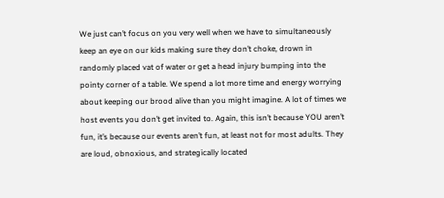We just can’t focus on you very well when we have to simultaneously keep an eye on our kids making sure they don’t choke, drown in randomly placed vat of water or get a head injury bumping into the pointy corner of a table. We spend a lot more time and energy worrying about keeping our brood alive than you might imagine. A lot of times we host events you don’t get invited to. Again, this isn’t because YOU aren’t fun, it’s because our events aren’t fun, at least not for most adults. They are loud, obnoxious, and strategically located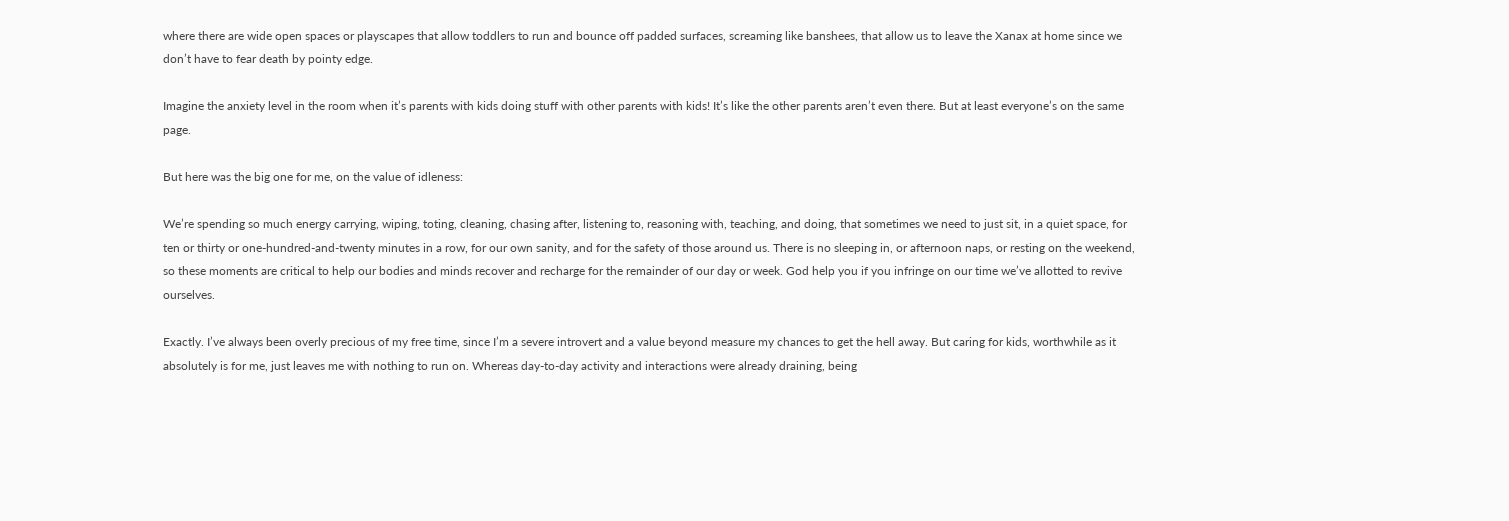where there are wide open spaces or playscapes that allow toddlers to run and bounce off padded surfaces, screaming like banshees, that allow us to leave the Xanax at home since we don’t have to fear death by pointy edge.

Imagine the anxiety level in the room when it’s parents with kids doing stuff with other parents with kids! It’s like the other parents aren’t even there. But at least everyone’s on the same page.

But here was the big one for me, on the value of idleness:

We’re spending so much energy carrying, wiping, toting, cleaning, chasing after, listening to, reasoning with, teaching, and doing, that sometimes we need to just sit, in a quiet space, for ten or thirty or one-hundred-and-twenty minutes in a row, for our own sanity, and for the safety of those around us. There is no sleeping in, or afternoon naps, or resting on the weekend, so these moments are critical to help our bodies and minds recover and recharge for the remainder of our day or week. God help you if you infringe on our time we’ve allotted to revive ourselves.

Exactly. I’ve always been overly precious of my free time, since I’m a severe introvert and a value beyond measure my chances to get the hell away. But caring for kids, worthwhile as it absolutely is for me, just leaves me with nothing to run on. Whereas day-to-day activity and interactions were already draining, being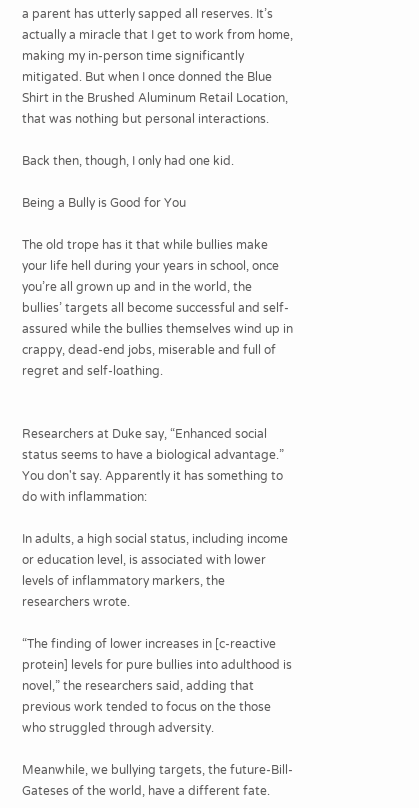a parent has utterly sapped all reserves. It’s actually a miracle that I get to work from home, making my in-person time significantly mitigated. But when I once donned the Blue Shirt in the Brushed Aluminum Retail Location, that was nothing but personal interactions.

Back then, though, I only had one kid.

Being a Bully is Good for You

The old trope has it that while bullies make your life hell during your years in school, once you’re all grown up and in the world, the bullies’ targets all become successful and self-assured while the bullies themselves wind up in crappy, dead-end jobs, miserable and full of regret and self-loathing.


Researchers at Duke say, “Enhanced social status seems to have a biological advantage.” You don't say. Apparently it has something to do with inflammation:

In adults, a high social status, including income or education level, is associated with lower levels of inflammatory markers, the researchers wrote.

“The finding of lower increases in [c-reactive protein] levels for pure bullies into adulthood is novel,” the researchers said, adding that previous work tended to focus on the those who struggled through adversity.

Meanwhile, we bullying targets, the future-Bill-Gateses of the world, have a different fate.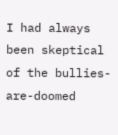I had always been skeptical of the bullies-are-doomed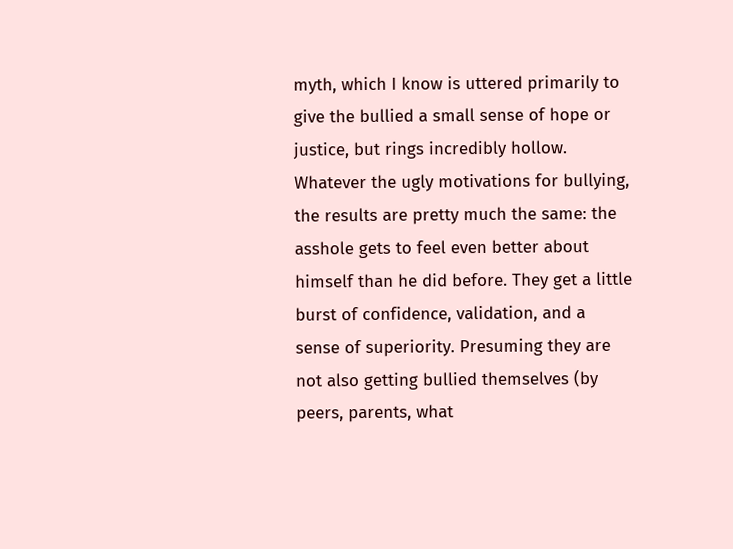myth, which I know is uttered primarily to give the bullied a small sense of hope or justice, but rings incredibly hollow. Whatever the ugly motivations for bullying, the results are pretty much the same: the asshole gets to feel even better about himself than he did before. They get a little burst of confidence, validation, and a sense of superiority. Presuming they are not also getting bullied themselves (by peers, parents, what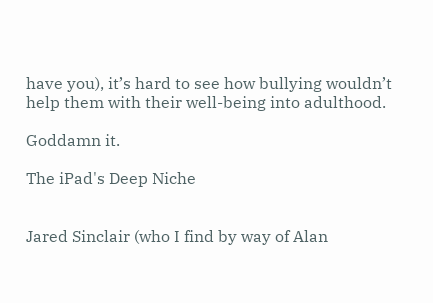have you), it’s hard to see how bullying wouldn’t help them with their well-being into adulthood.

Goddamn it.

The iPad's Deep Niche


Jared Sinclair (who I find by way of Alan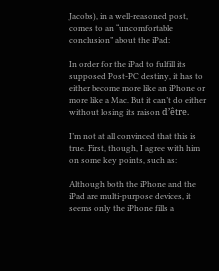Jacobs), in a well-reasoned post, comes to an “uncomfortable conclusion” about the iPad:

In order for the iPad to fulfill its supposed Post-PC destiny, it has to either become more like an iPhone or more like a Mac. But it can’t do either without losing its raison d’être.

I’m not at all convinced that this is true. First, though, I agree with him on some key points, such as:

Although both the iPhone and the iPad are multi-purpose devices, it seems only the iPhone fills a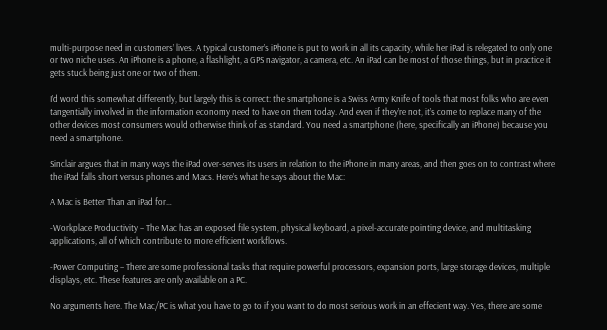multi-purpose need in customers’ lives. A typical customer’s iPhone is put to work in all its capacity, while her iPad is relegated to only one or two niche uses. An iPhone is a phone, a flashlight, a GPS navigator, a camera, etc. An iPad can be most of those things, but in practice it gets stuck being just one or two of them.

I’d word this somewhat differently, but largely this is correct: the smartphone is a Swiss Army Knife of tools that most folks who are even tangentially involved in the information economy need to have on them today. And even if they’re not, it’s come to replace many of the other devices most consumers would otherwise think of as standard. You need a smartphone (here, specifically an iPhone) because you need a smartphone.

Sinclair argues that in many ways the iPad over-serves its users in relation to the iPhone in many areas, and then goes on to contrast where the iPad falls short versus phones and Macs. Here’s what he says about the Mac:

A Mac is Better Than an iPad for…

-Workplace Productivity – The Mac has an exposed file system, physical keyboard, a pixel-accurate pointing device, and multitasking applications, all of which contribute to more efficient workflows.

-Power Computing – There are some professional tasks that require powerful processors, expansion ports, large storage devices, multiple displays, etc. These features are only available on a PC.

No arguments here. The Mac/PC is what you have to go to if you want to do most serious work in an effecient way. Yes, there are some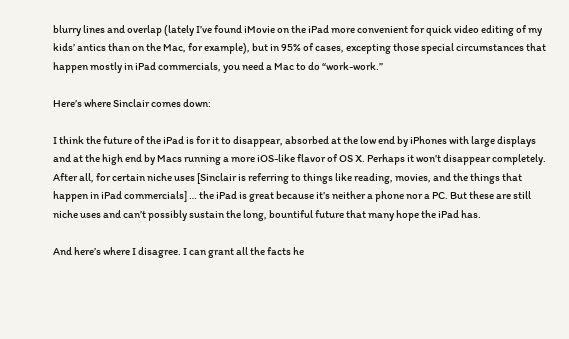blurry lines and overlap (lately I’ve found iMovie on the iPad more convenient for quick video editing of my kids’ antics than on the Mac, for example), but in 95% of cases, excepting those special circumstances that happen mostly in iPad commercials, you need a Mac to do “work-work.”

Here’s where Sinclair comes down:

I think the future of the iPad is for it to disappear, absorbed at the low end by iPhones with large displays and at the high end by Macs running a more iOS-like flavor of OS X. Perhaps it won’t disappear completely. After all, for certain niche uses [Sinclair is referring to things like reading, movies, and the things that happen in iPad commercials] … the iPad is great because it’s neither a phone nor a PC. But these are still niche uses and can’t possibly sustain the long, bountiful future that many hope the iPad has.

And here’s where I disagree. I can grant all the facts he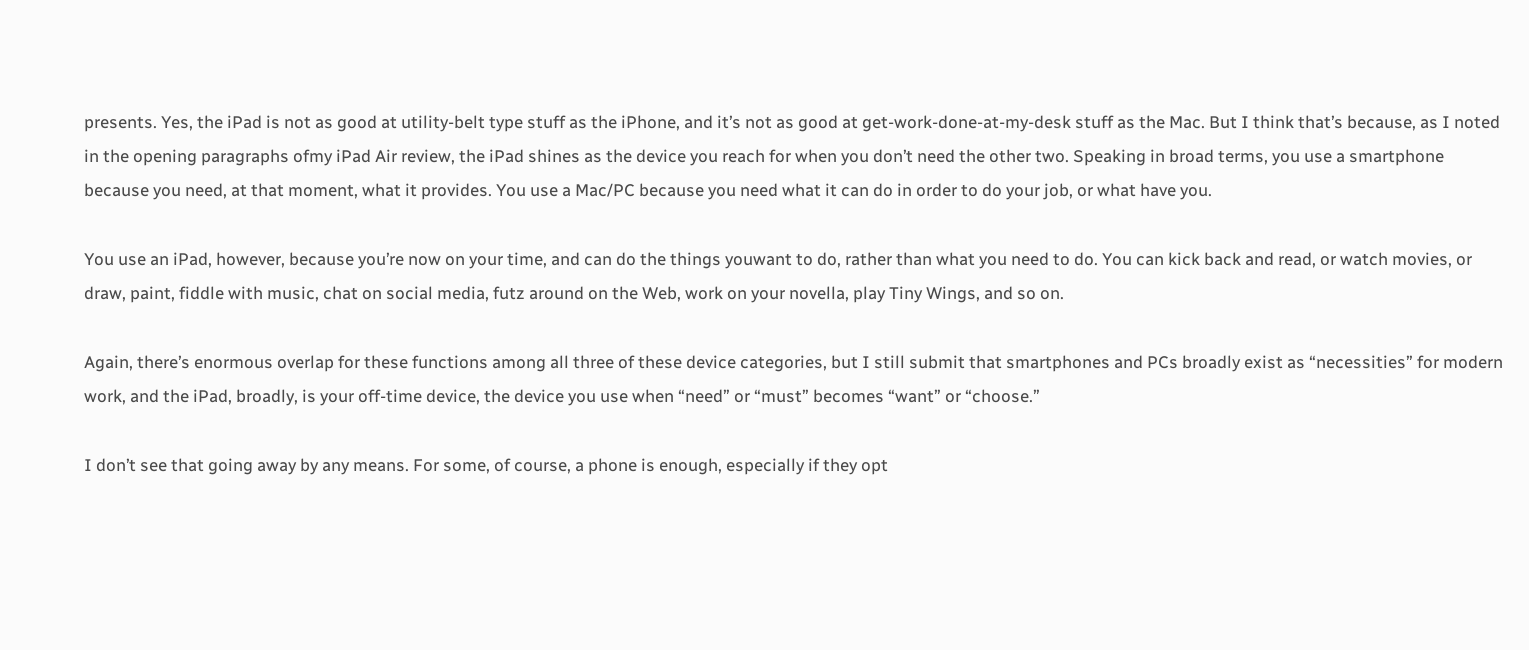presents. Yes, the iPad is not as good at utility-belt type stuff as the iPhone, and it’s not as good at get-work-done-at-my-desk stuff as the Mac. But I think that’s because, as I noted in the opening paragraphs ofmy iPad Air review, the iPad shines as the device you reach for when you don’t need the other two. Speaking in broad terms, you use a smartphone because you need, at that moment, what it provides. You use a Mac/PC because you need what it can do in order to do your job, or what have you.

You use an iPad, however, because you’re now on your time, and can do the things youwant to do, rather than what you need to do. You can kick back and read, or watch movies, or draw, paint, fiddle with music, chat on social media, futz around on the Web, work on your novella, play Tiny Wings, and so on.

Again, there’s enormous overlap for these functions among all three of these device categories, but I still submit that smartphones and PCs broadly exist as “necessities” for modern work, and the iPad, broadly, is your off-time device, the device you use when “need” or “must” becomes “want” or “choose.”

I don’t see that going away by any means. For some, of course, a phone is enough, especially if they opt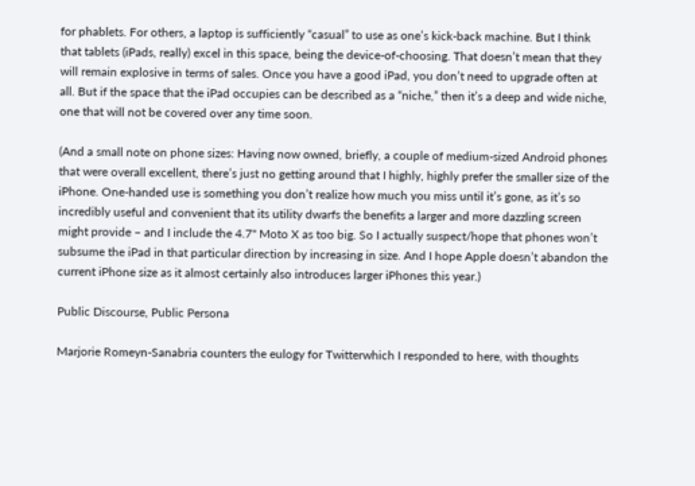for phablets. For others, a laptop is sufficiently “casual” to use as one’s kick-back machine. But I think that tablets (iPads, really) excel in this space, being the device-of-choosing. That doesn’t mean that they will remain explosive in terms of sales. Once you have a good iPad, you don’t need to upgrade often at all. But if the space that the iPad occupies can be described as a “niche,” then it’s a deep and wide niche, one that will not be covered over any time soon.

(And a small note on phone sizes: Having now owned, briefly, a couple of medium-sized Android phones that were overall excellent, there’s just no getting around that I highly, highly prefer the smaller size of the iPhone. One-handed use is something you don’t realize how much you miss until it’s gone, as it’s so incredibly useful and convenient that its utility dwarfs the benefits a larger and more dazzling screen might provide – and I include the 4.7" Moto X as too big. So I actually suspect/hope that phones won’t subsume the iPad in that particular direction by increasing in size. And I hope Apple doesn’t abandon the current iPhone size as it almost certainly also introduces larger iPhones this year.)

Public Discourse, Public Persona

Marjorie Romeyn-Sanabria counters the eulogy for Twitterwhich I responded to here, with thoughts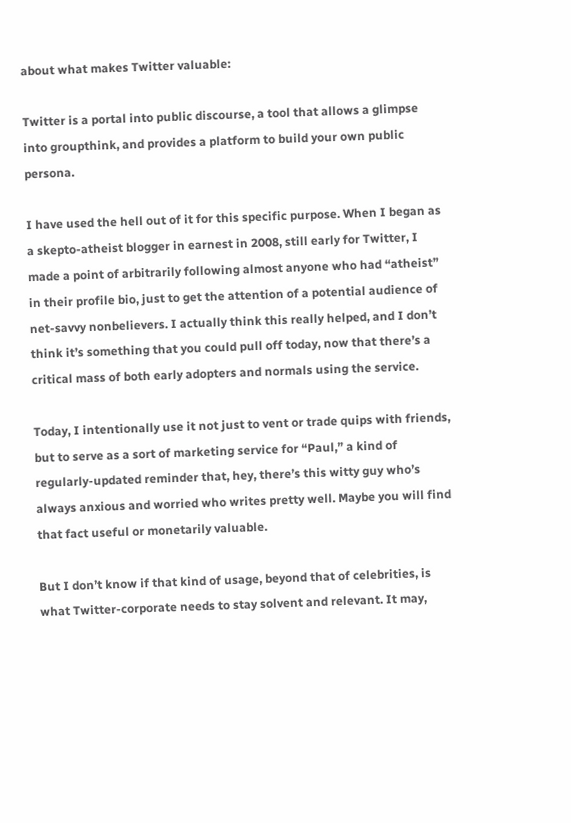about what makes Twitter valuable:

Twitter is a portal into public discourse, a tool that allows a glimpse into groupthink, and provides a platform to build your own public persona.

I have used the hell out of it for this specific purpose. When I began as a skepto-atheist blogger in earnest in 2008, still early for Twitter, I made a point of arbitrarily following almost anyone who had “atheist” in their profile bio, just to get the attention of a potential audience of net-savvy nonbelievers. I actually think this really helped, and I don’t think it’s something that you could pull off today, now that there’s a critical mass of both early adopters and normals using the service.

Today, I intentionally use it not just to vent or trade quips with friends, but to serve as a sort of marketing service for “Paul,” a kind of regularly-updated reminder that, hey, there’s this witty guy who’s always anxious and worried who writes pretty well. Maybe you will find that fact useful or monetarily valuable.

But I don’t know if that kind of usage, beyond that of celebrities, is what Twitter-corporate needs to stay solvent and relevant. It may,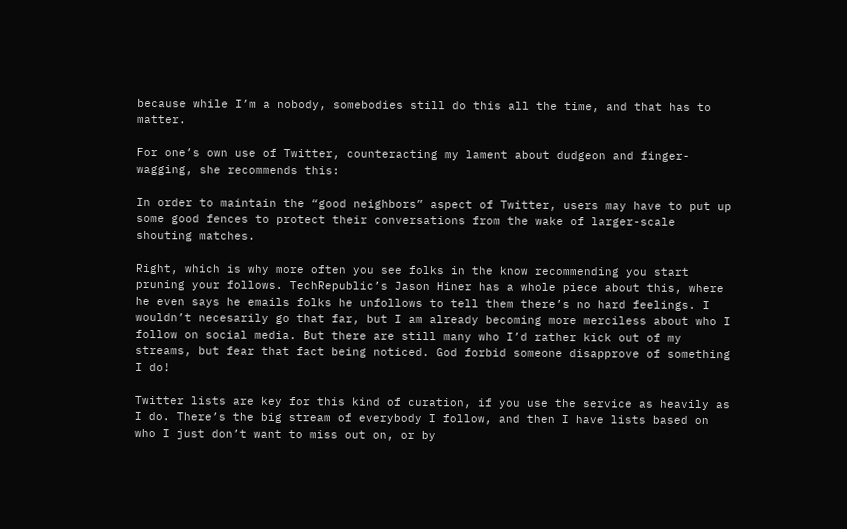because while I’m a nobody, somebodies still do this all the time, and that has to matter.

For one’s own use of Twitter, counteracting my lament about dudgeon and finger-wagging, she recommends this:

In order to maintain the “good neighbors” aspect of Twitter, users may have to put up some good fences to protect their conversations from the wake of larger-scale shouting matches.

Right, which is why more often you see folks in the know recommending you start pruning your follows. TechRepublic’s Jason Hiner has a whole piece about this, where he even says he emails folks he unfollows to tell them there’s no hard feelings. I wouldn’t necesarily go that far, but I am already becoming more merciless about who I follow on social media. But there are still many who I’d rather kick out of my streams, but fear that fact being noticed. God forbid someone disapprove of something I do!

Twitter lists are key for this kind of curation, if you use the service as heavily as I do. There’s the big stream of everybody I follow, and then I have lists based on who I just don’t want to miss out on, or by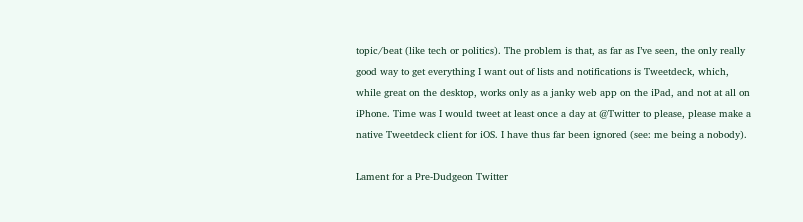topic/beat (like tech or politics). The problem is that, as far as I’ve seen, the only really good way to get everything I want out of lists and notifications is Tweetdeck, which, while great on the desktop, works only as a janky web app on the iPad, and not at all on iPhone. Time was I would tweet at least once a day at @Twitter to please, please make a native Tweetdeck client for iOS. I have thus far been ignored (see: me being a nobody).

Lament for a Pre-Dudgeon Twitter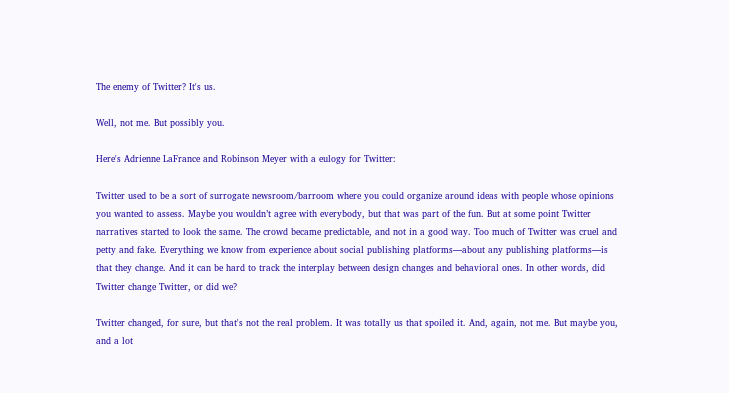The enemy of Twitter? It's us.

Well, not me. But possibly you.

Here's Adrienne LaFrance and Robinson Meyer with a eulogy for Twitter:

Twitter used to be a sort of surrogate newsroom/barroom where you could organize around ideas with people whose opinions you wanted to assess. Maybe you wouldn’t agree with everybody, but that was part of the fun. But at some point Twitter narratives started to look the same. The crowd became predictable, and not in a good way. Too much of Twitter was cruel and petty and fake. Everything we know from experience about social publishing platforms—about any publishing platforms—is that they change. And it can be hard to track the interplay between design changes and behavioral ones. In other words, did Twitter change Twitter, or did we?

Twitter changed, for sure, but that's not the real problem. It was totally us that spoiled it. And, again, not me. But maybe you, and a lot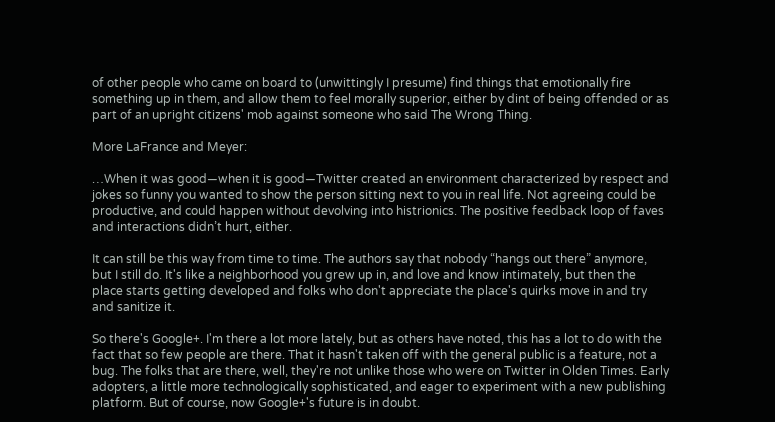of other people who came on board to (unwittingly I presume) find things that emotionally fire something up in them, and allow them to feel morally superior, either by dint of being offended or as part of an upright citizens' mob against someone who said The Wrong Thing.

More LaFrance and Meyer:

…When it was good—when it is good—Twitter created an environment characterized by respect and jokes so funny you wanted to show the person sitting next to you in real life. Not agreeing could be productive, and could happen without devolving into histrionics. The positive feedback loop of faves and interactions didn’t hurt, either.

It can still be this way from time to time. The authors say that nobody “hangs out there” anymore, but I still do. It's like a neighborhood you grew up in, and love and know intimately, but then the place starts getting developed and folks who don't appreciate the place's quirks move in and try and sanitize it.

So there's Google+. I'm there a lot more lately, but as others have noted, this has a lot to do with the fact that so few people are there. That it hasn't taken off with the general public is a feature, not a bug. The folks that are there, well, they're not unlike those who were on Twitter in Olden Times. Early adopters, a little more technologically sophisticated, and eager to experiment with a new publishing platform. But of course, now Google+'s future is in doubt.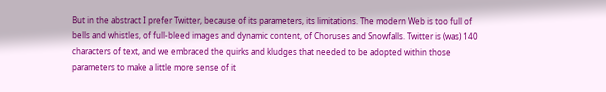But in the abstract I prefer Twitter, because of its parameters, its limitations. The modern Web is too full of bells and whistles, of full-bleed images and dynamic content, of Choruses and Snowfalls. Twitter is (was) 140 characters of text, and we embraced the quirks and kludges that needed to be adopted within those parameters to make a little more sense of it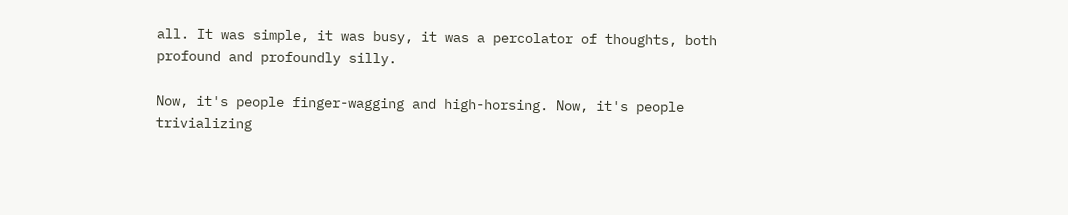all. It was simple, it was busy, it was a percolator of thoughts, both profound and profoundly silly.

Now, it's people finger-wagging and high-horsing. Now, it's people trivializing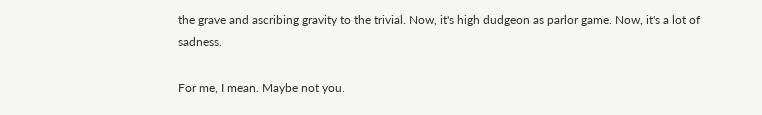the grave and ascribing gravity to the trivial. Now, it's high dudgeon as parlor game. Now, it's a lot of sadness.

For me, I mean. Maybe not you.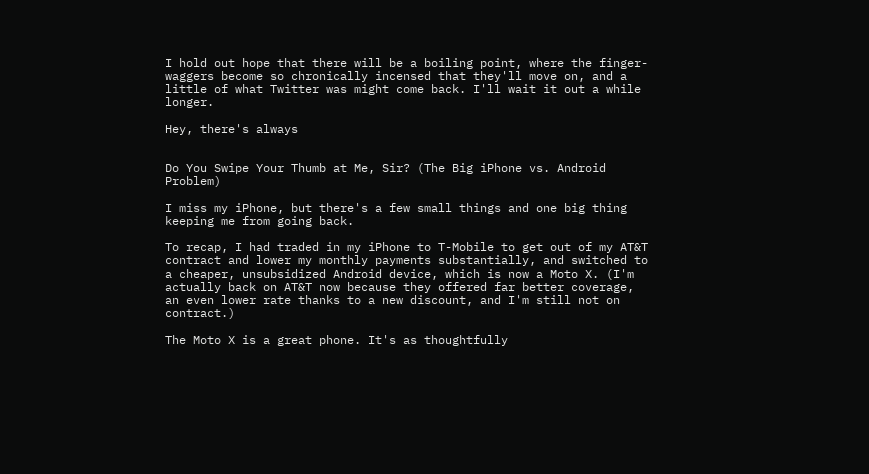I hold out hope that there will be a boiling point, where the finger-waggers become so chronically incensed that they'll move on, and a little of what Twitter was might come back. I'll wait it out a while longer.

Hey, there's always


Do You Swipe Your Thumb at Me, Sir? (The Big iPhone vs. Android Problem)

I miss my iPhone, but there's a few small things and one big thing keeping me from going back.

To recap, I had traded in my iPhone to T-Mobile to get out of my AT&T contract and lower my monthly payments substantially, and switched to a cheaper, unsubsidized Android device, which is now a Moto X. (I'm actually back on AT&T now because they offered far better coverage, an even lower rate thanks to a new discount, and I'm still not on contract.)

The Moto X is a great phone. It's as thoughtfully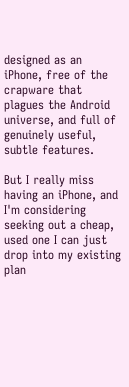designed as an iPhone, free of the crapware that plagues the Android universe, and full of genuinely useful, subtle features.

But I really miss having an iPhone, and I'm considering seeking out a cheap, used one I can just drop into my existing plan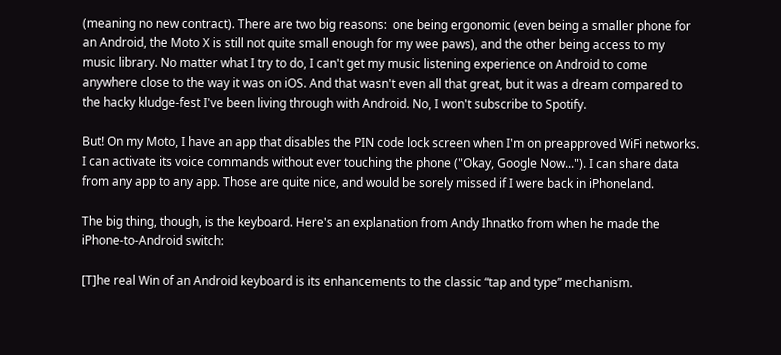(meaning no new contract). There are two big reasons:  one being ergonomic (even being a smaller phone for an Android, the Moto X is still not quite small enough for my wee paws), and the other being access to my music library. No matter what I try to do, I can't get my music listening experience on Android to come anywhere close to the way it was on iOS. And that wasn't even all that great, but it was a dream compared to the hacky kludge-fest I've been living through with Android. No, I won't subscribe to Spotify.

But! On my Moto, I have an app that disables the PIN code lock screen when I'm on preapproved WiFi networks. I can activate its voice commands without ever touching the phone ("Okay, Google Now..."). I can share data from any app to any app. Those are quite nice, and would be sorely missed if I were back in iPhoneland.

The big thing, though, is the keyboard. Here's an explanation from Andy Ihnatko from when he made the iPhone-to-Android switch:

[T]he real Win of an Android keyboard is its enhancements to the classic “tap and type” mechanism.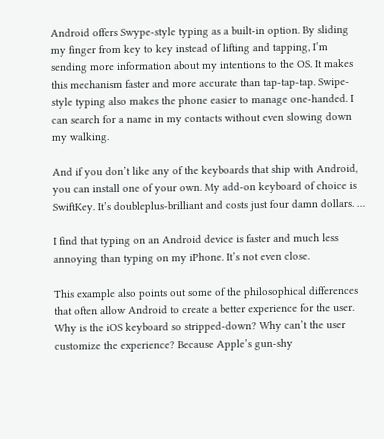Android offers Swype-style typing as a built-in option. By sliding my finger from key to key instead of lifting and tapping, I’m sending more information about my intentions to the OS. It makes this mechanism faster and more accurate than tap-tap-tap. Swipe-style typing also makes the phone easier to manage one-handed. I can search for a name in my contacts without even slowing down my walking.

And if you don’t like any of the keyboards that ship with Android, you can install one of your own. My add-on keyboard of choice is SwiftKey. It’s doubleplus-brilliant and costs just four damn dollars. …

I find that typing on an Android device is faster and much less annoying than typing on my iPhone. It’s not even close.

This example also points out some of the philosophical differences that often allow Android to create a better experience for the user. Why is the iOS keyboard so stripped-down? Why can’t the user customize the experience? Because Apple’s gun-shy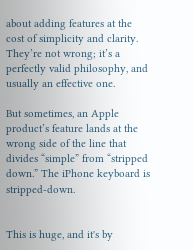about adding features at the cost of simplicity and clarity. They’re not wrong; it’s a perfectly valid philosophy, and usually an effective one.

But sometimes, an Apple product’s feature lands at the wrong side of the line that divides “simple” from “stripped down.” The iPhone keyboard is stripped-down.


This is huge, and it's by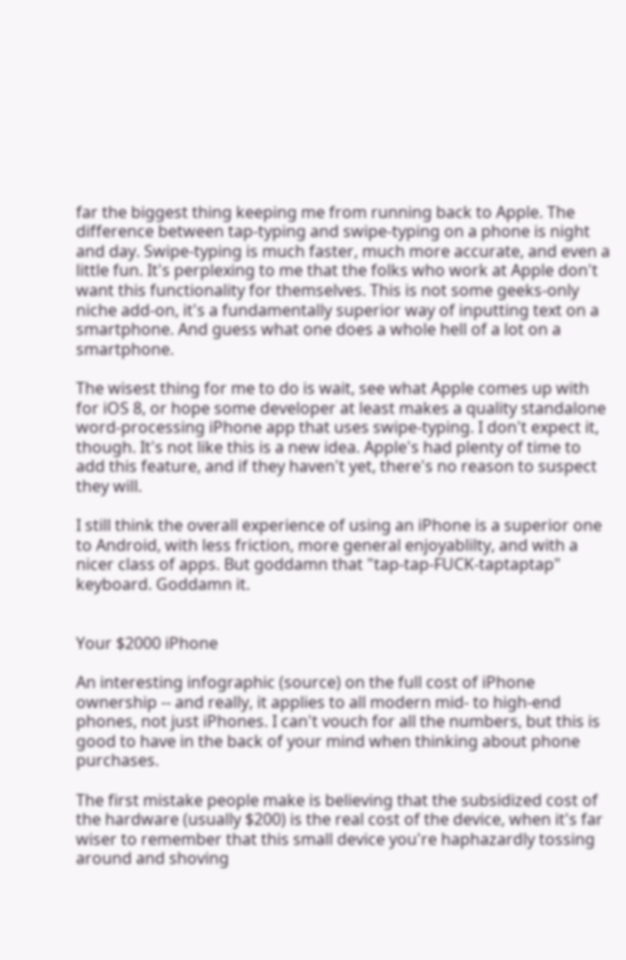far the biggest thing keeping me from running back to Apple. The difference between tap-typing and swipe-typing on a phone is night and day. Swipe-typing is much faster, much more accurate, and even a little fun. It's perplexing to me that the folks who work at Apple don't want this functionality for themselves. This is not some geeks-only niche add-on, it's a fundamentally superior way of inputting text on a smartphone. And guess what one does a whole hell of a lot on a smartphone.

The wisest thing for me to do is wait, see what Apple comes up with for iOS 8, or hope some developer at least makes a quality standalone word-processing iPhone app that uses swipe-typing. I don't expect it, though. It's not like this is a new idea. Apple's had plenty of time to add this feature, and if they haven't yet, there's no reason to suspect they will.

I still think the overall experience of using an iPhone is a superior one to Android, with less friction, more general enjoyablilty, and with a nicer class of apps. But goddamn that "tap-tap-FUCK-taptaptap" keyboard. Goddamn it.


Your $2000 iPhone

An interesting infographic (source) on the full cost of iPhone ownership -- and really, it applies to all modern mid- to high-end phones, not just iPhones. I can't vouch for all the numbers, but this is good to have in the back of your mind when thinking about phone purchases.

The first mistake people make is believing that the subsidized cost of the hardware (usually $200) is the real cost of the device, when it's far wiser to remember that this small device you're haphazardly tossing around and shoving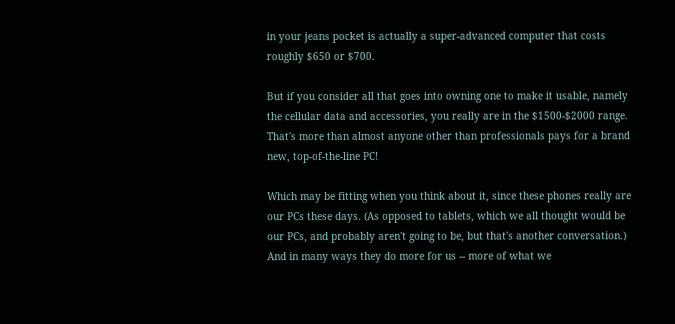in your jeans pocket is actually a super-advanced computer that costs roughly $650 or $700.

But if you consider all that goes into owning one to make it usable, namely the cellular data and accessories, you really are in the $1500-$2000 range. That's more than almost anyone other than professionals pays for a brand new, top-of-the-line PC!

Which may be fitting when you think about it, since these phones really are our PCs these days. (As opposed to tablets, which we all thought would be our PCs, and probably aren't going to be, but that's another conversation.) And in many ways they do more for us -- more of what we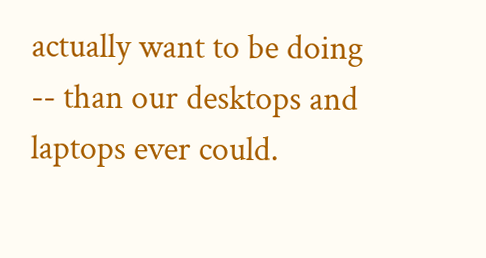actually want to be doing -- than our desktops and laptops ever could.